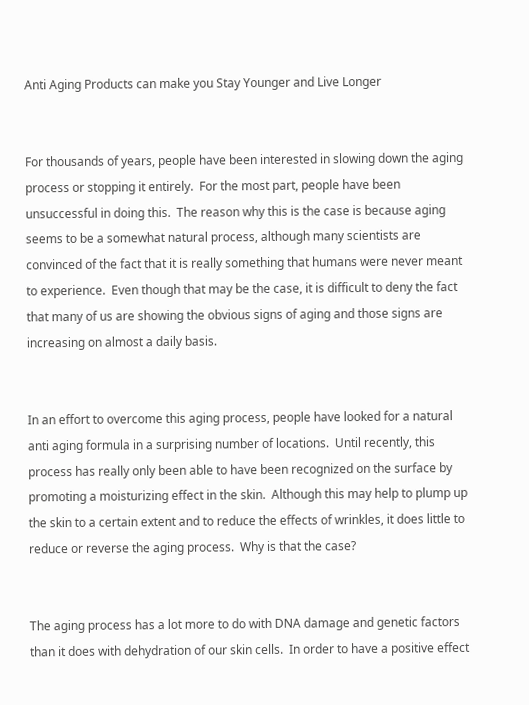Anti Aging Products can make you Stay Younger and Live Longer


For thousands of years, people have been interested in slowing down the aging process or stopping it entirely.  For the most part, people have been unsuccessful in doing this.  The reason why this is the case is because aging seems to be a somewhat natural process, although many scientists are convinced of the fact that it is really something that humans were never meant to experience.  Even though that may be the case, it is difficult to deny the fact that many of us are showing the obvious signs of aging and those signs are increasing on almost a daily basis.


In an effort to overcome this aging process, people have looked for a natural anti aging formula in a surprising number of locations.  Until recently, this process has really only been able to have been recognized on the surface by promoting a moisturizing effect in the skin.  Although this may help to plump up the skin to a certain extent and to reduce the effects of wrinkles, it does little to reduce or reverse the aging process.  Why is that the case?


The aging process has a lot more to do with DNA damage and genetic factors than it does with dehydration of our skin cells.  In order to have a positive effect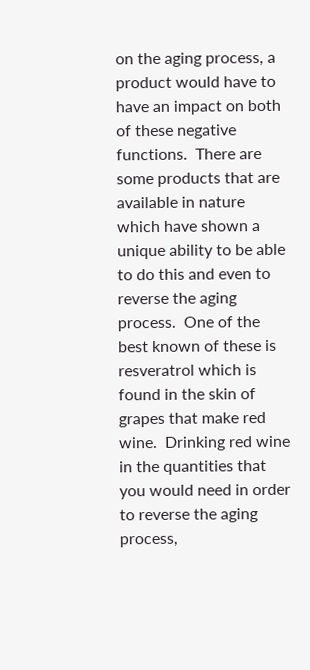on the aging process, a product would have to have an impact on both of these negative functions.  There are some products that are available in nature which have shown a unique ability to be able to do this and even to reverse the aging process.  One of the best known of these is resveratrol which is found in the skin of grapes that make red wine.  Drinking red wine in the quantities that you would need in order to reverse the aging process,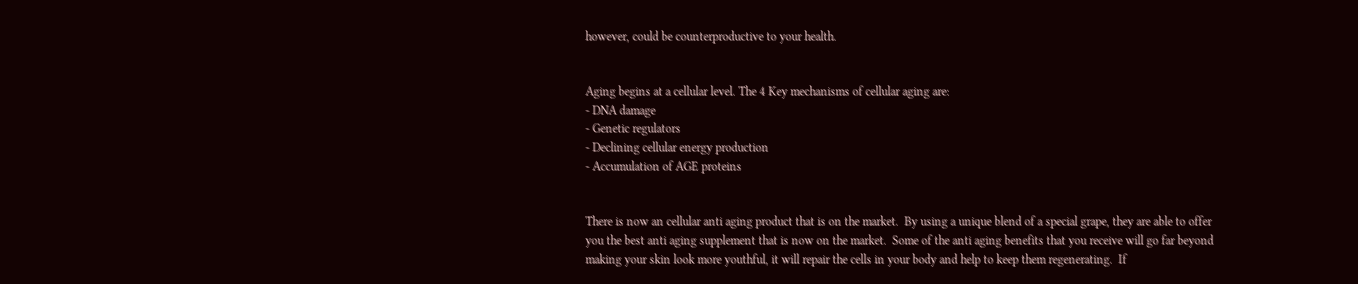however, could be counterproductive to your health.


Aging begins at a cellular level. The 4 Key mechanisms of cellular aging are:
- DNA damage
- Genetic regulators
- Declining cellular energy production
- Accumulation of AGE proteins


There is now an cellular anti aging product that is on the market.  By using a unique blend of a special grape, they are able to offer you the best anti aging supplement that is now on the market.  Some of the anti aging benefits that you receive will go far beyond making your skin look more youthful, it will repair the cells in your body and help to keep them regenerating.  If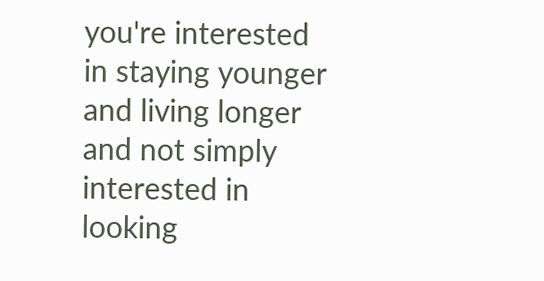you're interested in staying younger and living longer and not simply interested in looking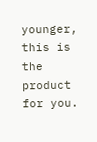younger, this is the product for you.